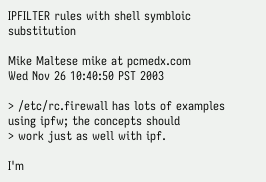IPFILTER rules with shell symbloic substitution

Mike Maltese mike at pcmedx.com
Wed Nov 26 10:40:50 PST 2003

> /etc/rc.firewall has lots of examples using ipfw; the concepts should
> work just as well with ipf.

I'm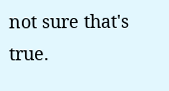not sure that's true.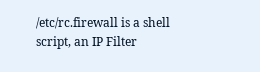/etc/rc.firewall is a shell script, an IP Filter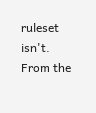ruleset isn't. From the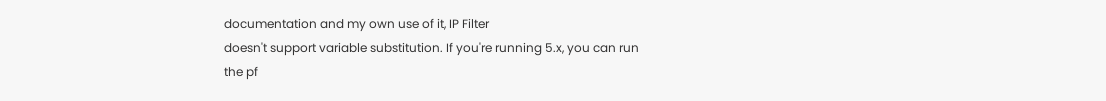documentation and my own use of it, IP Filter
doesn't support variable substitution. If you're running 5.x, you can run
the pf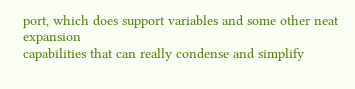port, which does support variables and some other neat expansion
capabilities that can really condense and simplify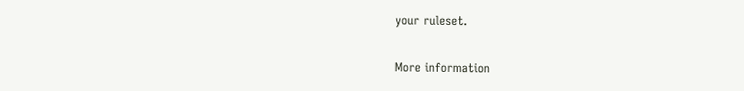your ruleset.

More information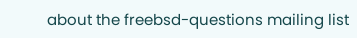about the freebsd-questions mailing list